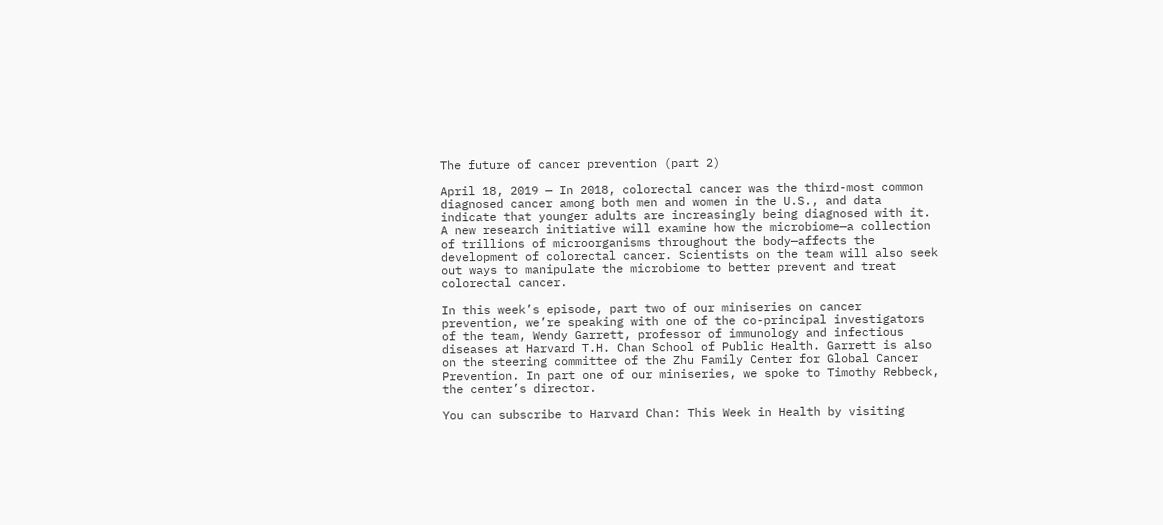The future of cancer prevention (part 2)

April 18, 2019 — In 2018, colorectal cancer was the third-most common diagnosed cancer among both men and women in the U.S., and data indicate that younger adults are increasingly being diagnosed with it. A new research initiative will examine how the microbiome—a collection of trillions of microorganisms throughout the body—affects the development of colorectal cancer. Scientists on the team will also seek out ways to manipulate the microbiome to better prevent and treat colorectal cancer.

In this week’s episode, part two of our miniseries on cancer prevention, we’re speaking with one of the co-principal investigators of the team, Wendy Garrett, professor of immunology and infectious diseases at Harvard T.H. Chan School of Public Health. Garrett is also on the steering committee of the Zhu Family Center for Global Cancer Prevention. In part one of our miniseries, we spoke to Timothy Rebbeck, the center’s director.

You can subscribe to Harvard Chan: This Week in Health by visiting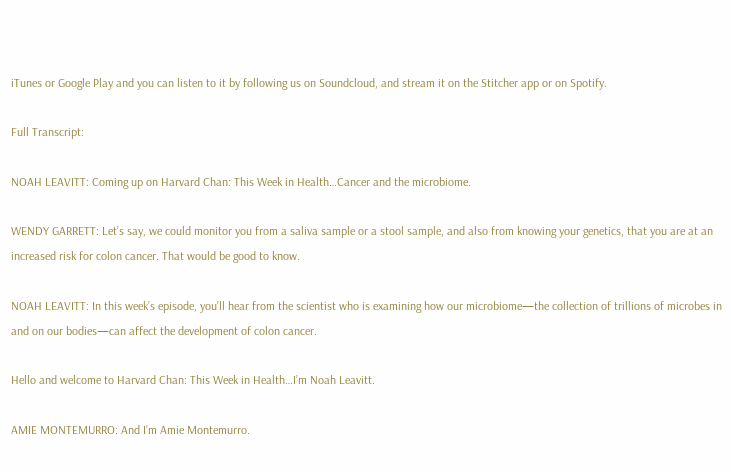iTunes or Google Play and you can listen to it by following us on Soundcloud, and stream it on the Stitcher app or on Spotify.

Full Transcript:

NOAH LEAVITT: Coming up on Harvard Chan: This Week in Health…Cancer and the microbiome.

WENDY GARRETT: Let’s say, we could monitor you from a saliva sample or a stool sample, and also from knowing your genetics, that you are at an increased risk for colon cancer. That would be good to know.

NOAH LEAVITT: In this week’s episode, you’ll hear from the scientist who is examining how our microbiome—the collection of trillions of microbes in and on our bodies—can affect the development of colon cancer.

Hello and welcome to Harvard Chan: This Week in Health…I’m Noah Leavitt.

AMIE MONTEMURRO: And I’m Amie Montemurro.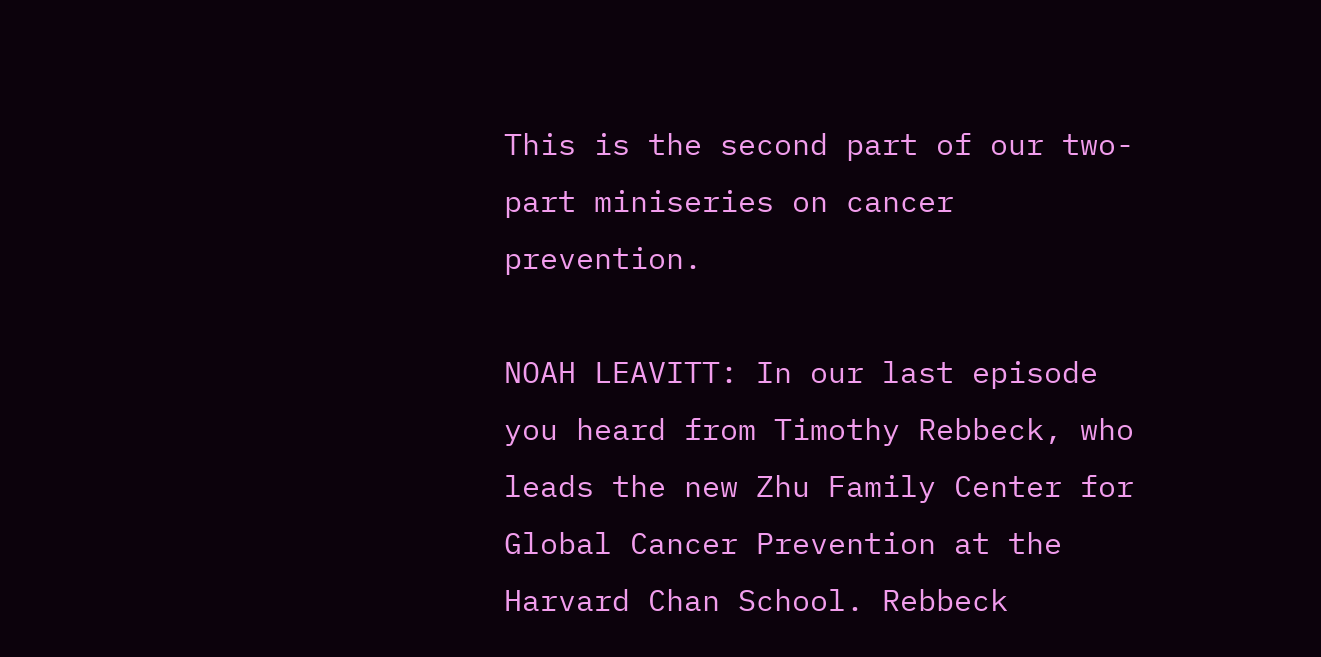This is the second part of our two-part miniseries on cancer prevention.

NOAH LEAVITT: In our last episode you heard from Timothy Rebbeck, who leads the new Zhu Family Center for Global Cancer Prevention at the Harvard Chan School. Rebbeck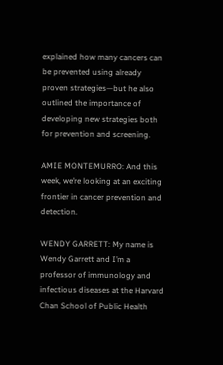explained how many cancers can be prevented using already proven strategies—but he also outlined the importance of developing new strategies both for prevention and screening.

AMIE MONTEMURRO: And this week, we’re looking at an exciting frontier in cancer prevention and detection.

WENDY GARRETT: My name is Wendy Garrett and I’m a professor of immunology and infectious diseases at the Harvard Chan School of Public Health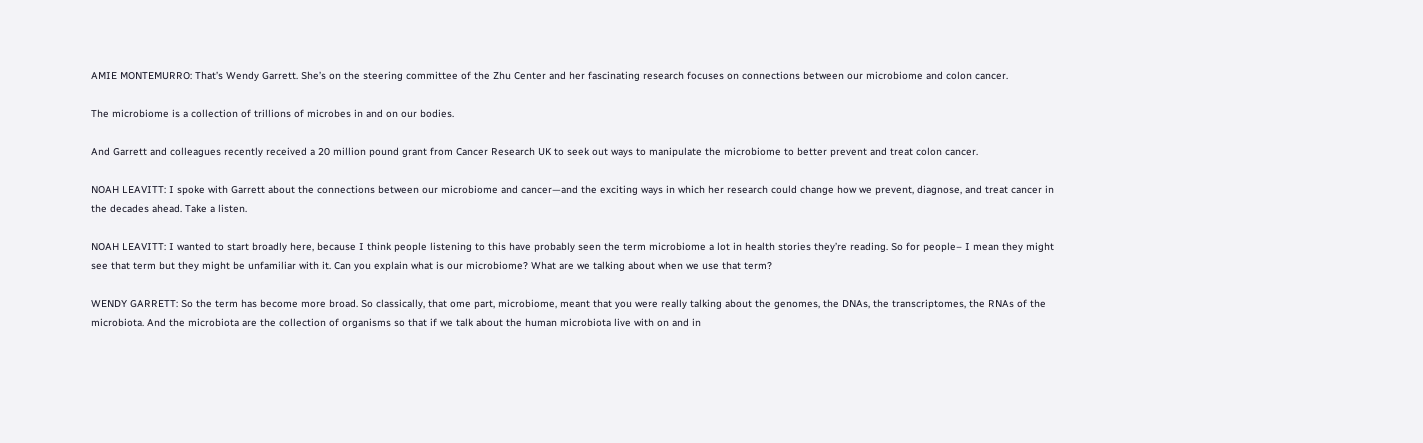AMIE MONTEMURRO: That’s Wendy Garrett. She’s on the steering committee of the Zhu Center and her fascinating research focuses on connections between our microbiome and colon cancer.

The microbiome is a collection of trillions of microbes in and on our bodies.

And Garrett and colleagues recently received a 20 million pound grant from Cancer Research UK to seek out ways to manipulate the microbiome to better prevent and treat colon cancer.

NOAH LEAVITT: I spoke with Garrett about the connections between our microbiome and cancer—and the exciting ways in which her research could change how we prevent, diagnose, and treat cancer in the decades ahead. Take a listen.

NOAH LEAVITT: I wanted to start broadly here, because I think people listening to this have probably seen the term microbiome a lot in health stories they’re reading. So for people– I mean they might see that term but they might be unfamiliar with it. Can you explain what is our microbiome? What are we talking about when we use that term?

WENDY GARRETT: So the term has become more broad. So classically, that ome part, microbiome, meant that you were really talking about the genomes, the DNAs, the transcriptomes, the RNAs of the microbiota. And the microbiota are the collection of organisms so that if we talk about the human microbiota live with on and in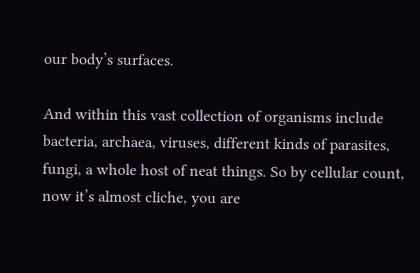our body’s surfaces.

And within this vast collection of organisms include bacteria, archaea, viruses, different kinds of parasites, fungi, a whole host of neat things. So by cellular count, now it’s almost cliche, you are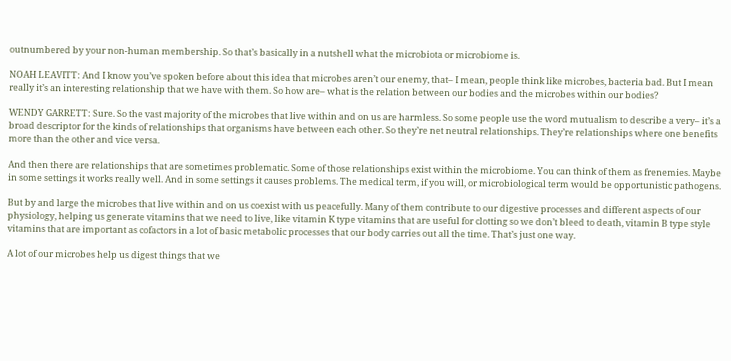outnumbered by your non-human membership. So that’s basically in a nutshell what the microbiota or microbiome is.

NOAH LEAVITT: And I know you’ve spoken before about this idea that microbes aren’t our enemy, that– I mean, people think like microbes, bacteria bad. But I mean really it’s an interesting relationship that we have with them. So how are– what is the relation between our bodies and the microbes within our bodies?

WENDY GARRETT: Sure. So the vast majority of the microbes that live within and on us are harmless. So some people use the word mutualism to describe a very– it’s a broad descriptor for the kinds of relationships that organisms have between each other. So they’re net neutral relationships. They’re relationships where one benefits more than the other and vice versa.

And then there are relationships that are sometimes problematic. Some of those relationships exist within the microbiome. You can think of them as frenemies. Maybe in some settings it works really well. And in some settings it causes problems. The medical term, if you will, or microbiological term would be opportunistic pathogens.

But by and large the microbes that live within and on us coexist with us peacefully. Many of them contribute to our digestive processes and different aspects of our physiology, helping us generate vitamins that we need to live, like vitamin K type vitamins that are useful for clotting so we don’t bleed to death, vitamin B type style vitamins that are important as cofactors in a lot of basic metabolic processes that our body carries out all the time. That’s just one way.

A lot of our microbes help us digest things that we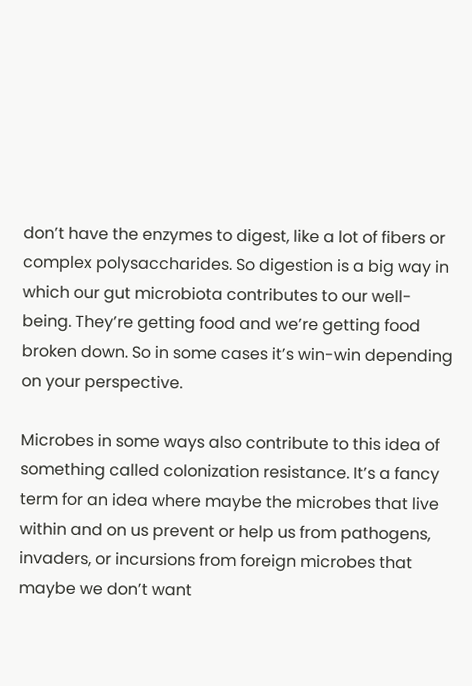don’t have the enzymes to digest, like a lot of fibers or complex polysaccharides. So digestion is a big way in which our gut microbiota contributes to our well-being. They’re getting food and we’re getting food broken down. So in some cases it’s win-win depending on your perspective.

Microbes in some ways also contribute to this idea of something called colonization resistance. It’s a fancy term for an idea where maybe the microbes that live within and on us prevent or help us from pathogens, invaders, or incursions from foreign microbes that maybe we don’t want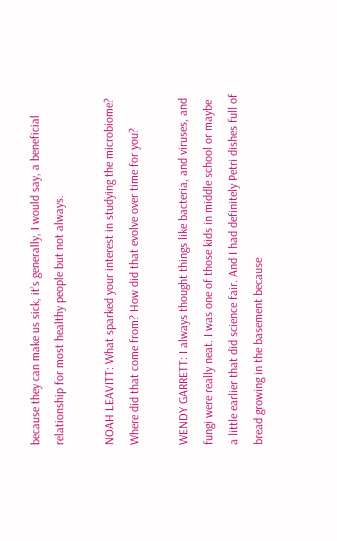because they can make us sick, it’s generally, I would say, a beneficial relationship for most healthy people but not always.

NOAH LEAVITT: What sparked your interest in studying the microbiome? Where did that come from? How did that evolve over time for you?

WENDY GARRETT: I always thought things like bacteria, and viruses, and fungi were really neat. I was one of those kids in middle school or maybe a little earlier that did science fair. And I had definitely Petri dishes full of bread growing in the basement because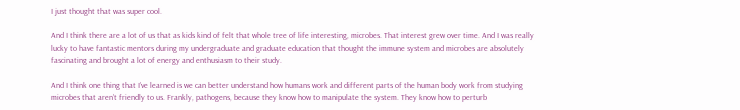I just thought that was super cool.

And I think there are a lot of us that as kids kind of felt that whole tree of life interesting, microbes. That interest grew over time. And I was really lucky to have fantastic mentors during my undergraduate and graduate education that thought the immune system and microbes are absolutely fascinating and brought a lot of energy and enthusiasm to their study.

And I think one thing that I’ve learned is we can better understand how humans work and different parts of the human body work from studying microbes that aren’t friendly to us. Frankly, pathogens, because they know how to manipulate the system. They know how to perturb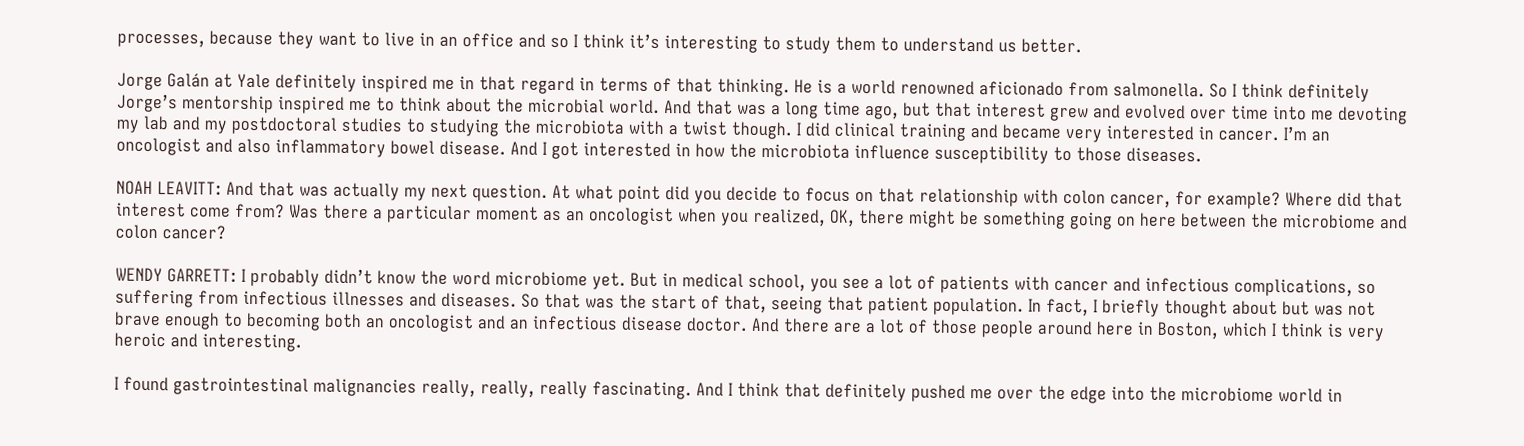processes, because they want to live in an office and so I think it’s interesting to study them to understand us better.

Jorge Galán at Yale definitely inspired me in that regard in terms of that thinking. He is a world renowned aficionado from salmonella. So I think definitely Jorge’s mentorship inspired me to think about the microbial world. And that was a long time ago, but that interest grew and evolved over time into me devoting my lab and my postdoctoral studies to studying the microbiota with a twist though. I did clinical training and became very interested in cancer. I’m an oncologist and also inflammatory bowel disease. And I got interested in how the microbiota influence susceptibility to those diseases.

NOAH LEAVITT: And that was actually my next question. At what point did you decide to focus on that relationship with colon cancer, for example? Where did that interest come from? Was there a particular moment as an oncologist when you realized, OK, there might be something going on here between the microbiome and colon cancer?

WENDY GARRETT: I probably didn’t know the word microbiome yet. But in medical school, you see a lot of patients with cancer and infectious complications, so suffering from infectious illnesses and diseases. So that was the start of that, seeing that patient population. In fact, I briefly thought about but was not brave enough to becoming both an oncologist and an infectious disease doctor. And there are a lot of those people around here in Boston, which I think is very heroic and interesting.

I found gastrointestinal malignancies really, really, really fascinating. And I think that definitely pushed me over the edge into the microbiome world in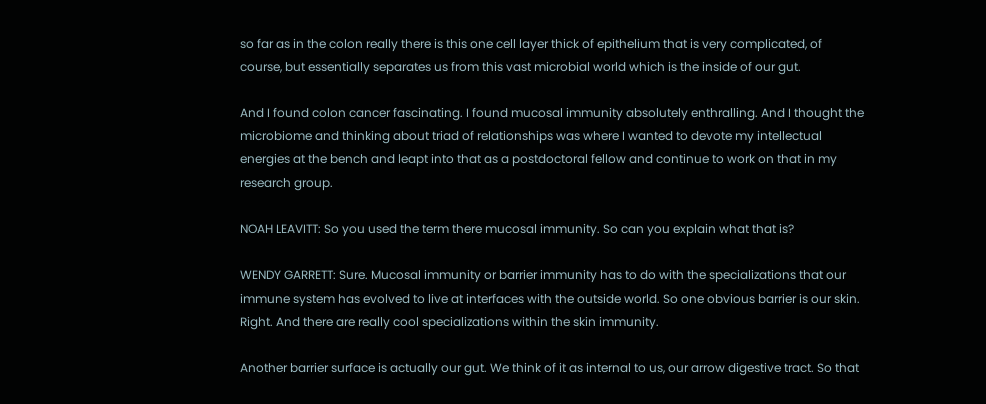so far as in the colon really there is this one cell layer thick of epithelium that is very complicated, of course, but essentially separates us from this vast microbial world which is the inside of our gut.

And I found colon cancer fascinating. I found mucosal immunity absolutely enthralling. And I thought the microbiome and thinking about triad of relationships was where I wanted to devote my intellectual energies at the bench and leapt into that as a postdoctoral fellow and continue to work on that in my research group.

NOAH LEAVITT: So you used the term there mucosal immunity. So can you explain what that is?

WENDY GARRETT: Sure. Mucosal immunity or barrier immunity has to do with the specializations that our immune system has evolved to live at interfaces with the outside world. So one obvious barrier is our skin. Right. And there are really cool specializations within the skin immunity.

Another barrier surface is actually our gut. We think of it as internal to us, our arrow digestive tract. So that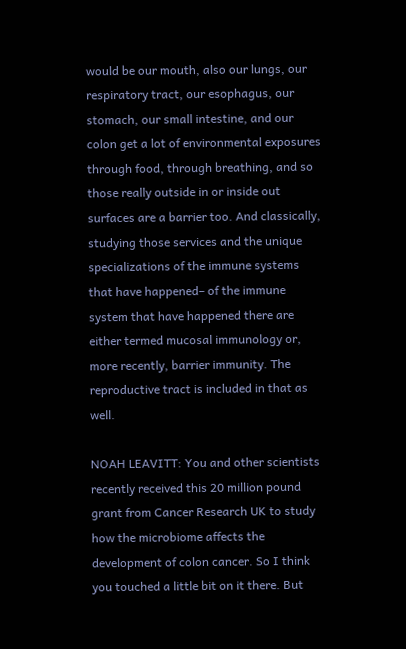would be our mouth, also our lungs, our respiratory tract, our esophagus, our stomach, our small intestine, and our colon get a lot of environmental exposures through food, through breathing, and so those really outside in or inside out surfaces are a barrier too. And classically, studying those services and the unique specializations of the immune systems that have happened– of the immune system that have happened there are either termed mucosal immunology or, more recently, barrier immunity. The reproductive tract is included in that as well.

NOAH LEAVITT: You and other scientists recently received this 20 million pound grant from Cancer Research UK to study how the microbiome affects the development of colon cancer. So I think you touched a little bit on it there. But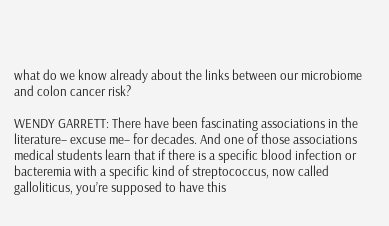what do we know already about the links between our microbiome and colon cancer risk?

WENDY GARRETT: There have been fascinating associations in the literature– excuse me– for decades. And one of those associations medical students learn that if there is a specific blood infection or bacteremia with a specific kind of streptococcus, now called galloliticus, you’re supposed to have this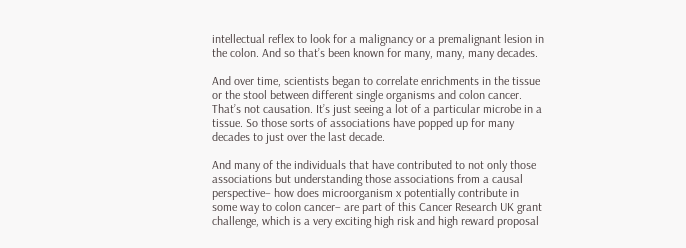intellectual reflex to look for a malignancy or a premalignant lesion in the colon. And so that’s been known for many, many, many decades.

And over time, scientists began to correlate enrichments in the tissue or the stool between different single organisms and colon cancer. That’s not causation. It’s just seeing a lot of a particular microbe in a tissue. So those sorts of associations have popped up for many decades to just over the last decade.

And many of the individuals that have contributed to not only those associations but understanding those associations from a causal perspective– how does microorganism x potentially contribute in some way to colon cancer– are part of this Cancer Research UK grant challenge, which is a very exciting high risk and high reward proposal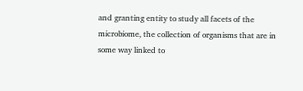and granting entity to study all facets of the microbiome, the collection of organisms that are in some way linked to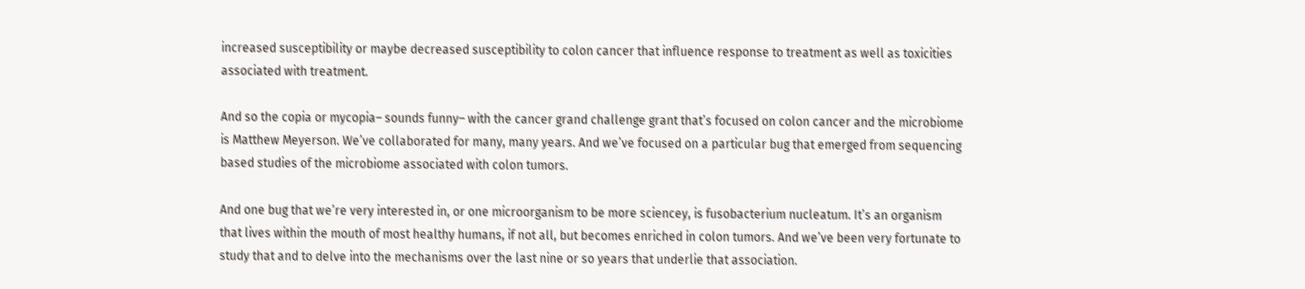increased susceptibility or maybe decreased susceptibility to colon cancer that influence response to treatment as well as toxicities associated with treatment.

And so the copia or mycopia– sounds funny– with the cancer grand challenge grant that’s focused on colon cancer and the microbiome is Matthew Meyerson. We’ve collaborated for many, many years. And we’ve focused on a particular bug that emerged from sequencing based studies of the microbiome associated with colon tumors.

And one bug that we’re very interested in, or one microorganism to be more sciencey, is fusobacterium nucleatum. It’s an organism that lives within the mouth of most healthy humans, if not all, but becomes enriched in colon tumors. And we’ve been very fortunate to study that and to delve into the mechanisms over the last nine or so years that underlie that association.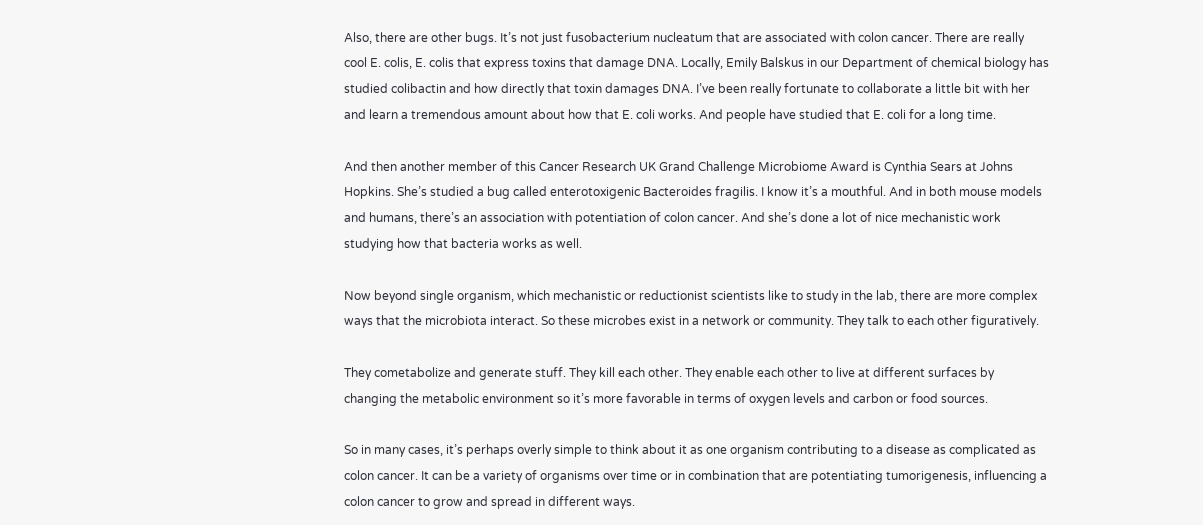Also, there are other bugs. It’s not just fusobacterium nucleatum that are associated with colon cancer. There are really cool E. colis, E. colis that express toxins that damage DNA. Locally, Emily Balskus in our Department of chemical biology has studied colibactin and how directly that toxin damages DNA. I’ve been really fortunate to collaborate a little bit with her and learn a tremendous amount about how that E. coli works. And people have studied that E. coli for a long time.

And then another member of this Cancer Research UK Grand Challenge Microbiome Award is Cynthia Sears at Johns Hopkins. She’s studied a bug called enterotoxigenic Bacteroides fragilis. I know it’s a mouthful. And in both mouse models and humans, there’s an association with potentiation of colon cancer. And she’s done a lot of nice mechanistic work studying how that bacteria works as well.

Now beyond single organism, which mechanistic or reductionist scientists like to study in the lab, there are more complex ways that the microbiota interact. So these microbes exist in a network or community. They talk to each other figuratively.

They cometabolize and generate stuff. They kill each other. They enable each other to live at different surfaces by changing the metabolic environment so it’s more favorable in terms of oxygen levels and carbon or food sources.

So in many cases, it’s perhaps overly simple to think about it as one organism contributing to a disease as complicated as colon cancer. It can be a variety of organisms over time or in combination that are potentiating tumorigenesis, influencing a colon cancer to grow and spread in different ways.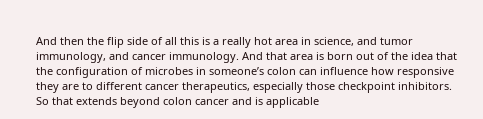And then the flip side of all this is a really hot area in science, and tumor immunology, and cancer immunology. And that area is born out of the idea that the configuration of microbes in someone’s colon can influence how responsive they are to different cancer therapeutics, especially those checkpoint inhibitors. So that extends beyond colon cancer and is applicable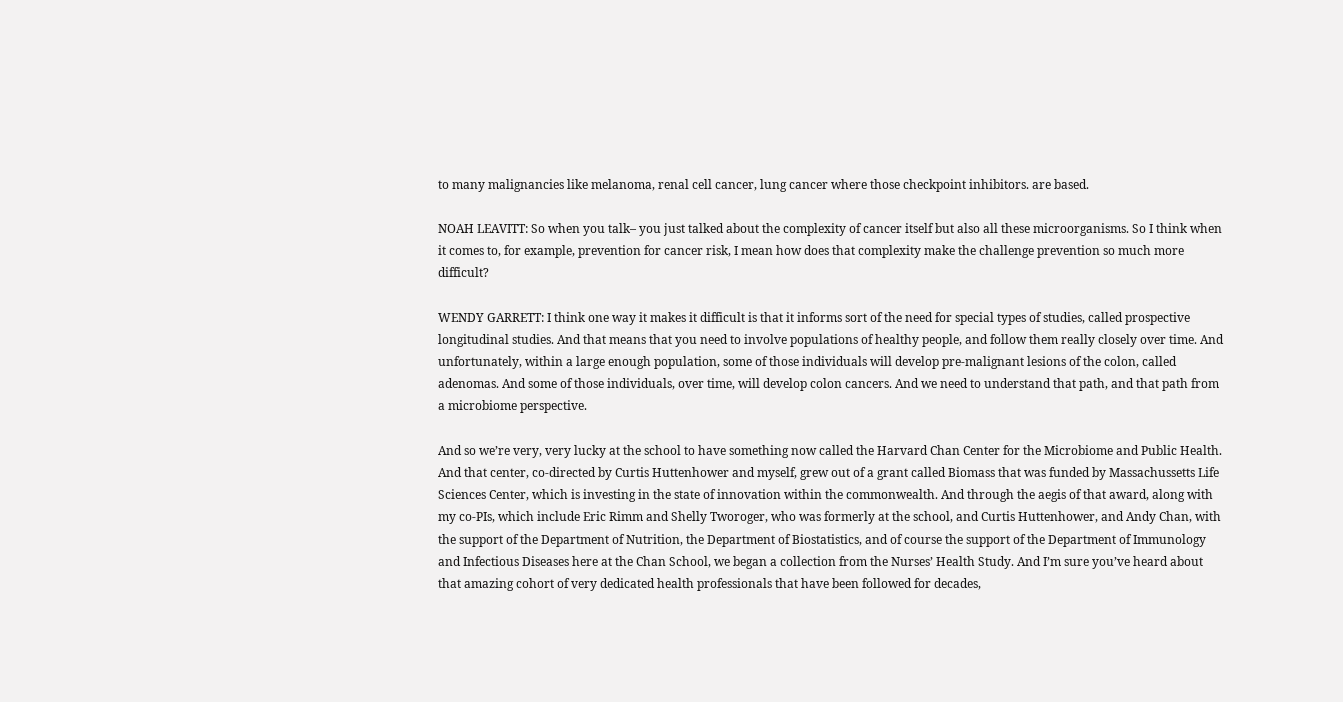to many malignancies like melanoma, renal cell cancer, lung cancer where those checkpoint inhibitors. are based.

NOAH LEAVITT: So when you talk– you just talked about the complexity of cancer itself but also all these microorganisms. So I think when it comes to, for example, prevention for cancer risk, I mean how does that complexity make the challenge prevention so much more difficult?

WENDY GARRETT: I think one way it makes it difficult is that it informs sort of the need for special types of studies, called prospective longitudinal studies. And that means that you need to involve populations of healthy people, and follow them really closely over time. And unfortunately, within a large enough population, some of those individuals will develop pre-malignant lesions of the colon, called adenomas. And some of those individuals, over time, will develop colon cancers. And we need to understand that path, and that path from a microbiome perspective.

And so we’re very, very lucky at the school to have something now called the Harvard Chan Center for the Microbiome and Public Health. And that center, co-directed by Curtis Huttenhower and myself, grew out of a grant called Biomass that was funded by Massachussetts Life Sciences Center, which is investing in the state of innovation within the commonwealth. And through the aegis of that award, along with my co-PIs, which include Eric Rimm and Shelly Tworoger, who was formerly at the school, and Curtis Huttenhower, and Andy Chan, with the support of the Department of Nutrition, the Department of Biostatistics, and of course the support of the Department of Immunology and Infectious Diseases here at the Chan School, we began a collection from the Nurses’ Health Study. And I’m sure you’ve heard about that amazing cohort of very dedicated health professionals that have been followed for decades,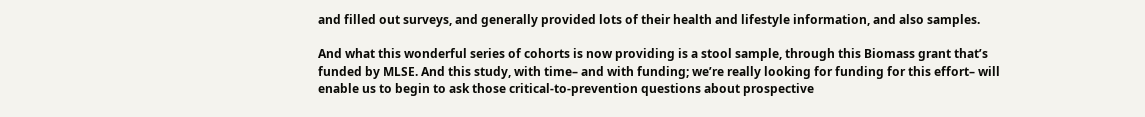and filled out surveys, and generally provided lots of their health and lifestyle information, and also samples.

And what this wonderful series of cohorts is now providing is a stool sample, through this Biomass grant that’s funded by MLSE. And this study, with time– and with funding; we’re really looking for funding for this effort– will enable us to begin to ask those critical-to-prevention questions about prospective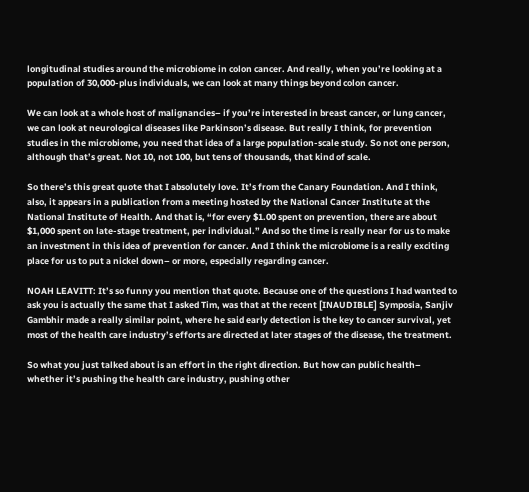longitudinal studies around the microbiome in colon cancer. And really, when you’re looking at a population of 30,000-plus individuals, we can look at many things beyond colon cancer.

We can look at a whole host of malignancies– if you’re interested in breast cancer, or lung cancer, we can look at neurological diseases like Parkinson’s disease. But really I think, for prevention studies in the microbiome, you need that idea of a large population-scale study. So not one person, although that’s great. Not 10, not 100, but tens of thousands, that kind of scale.

So there’s this great quote that I absolutely love. It’s from the Canary Foundation. And I think, also, it appears in a publication from a meeting hosted by the National Cancer Institute at the National Institute of Health. And that is, “for every $1.00 spent on prevention, there are about $1,000 spent on late-stage treatment, per individual.” And so the time is really near for us to make an investment in this idea of prevention for cancer. And I think the microbiome is a really exciting place for us to put a nickel down– or more, especially regarding cancer.

NOAH LEAVITT: It’s so funny you mention that quote. Because one of the questions I had wanted to ask you is actually the same that I asked Tim, was that at the recent [INAUDIBLE] Symposia, Sanjiv Gambhir made a really similar point, where he said early detection is the key to cancer survival, yet most of the health care industry’s efforts are directed at later stages of the disease, the treatment.

So what you just talked about is an effort in the right direction. But how can public health– whether it’s pushing the health care industry, pushing other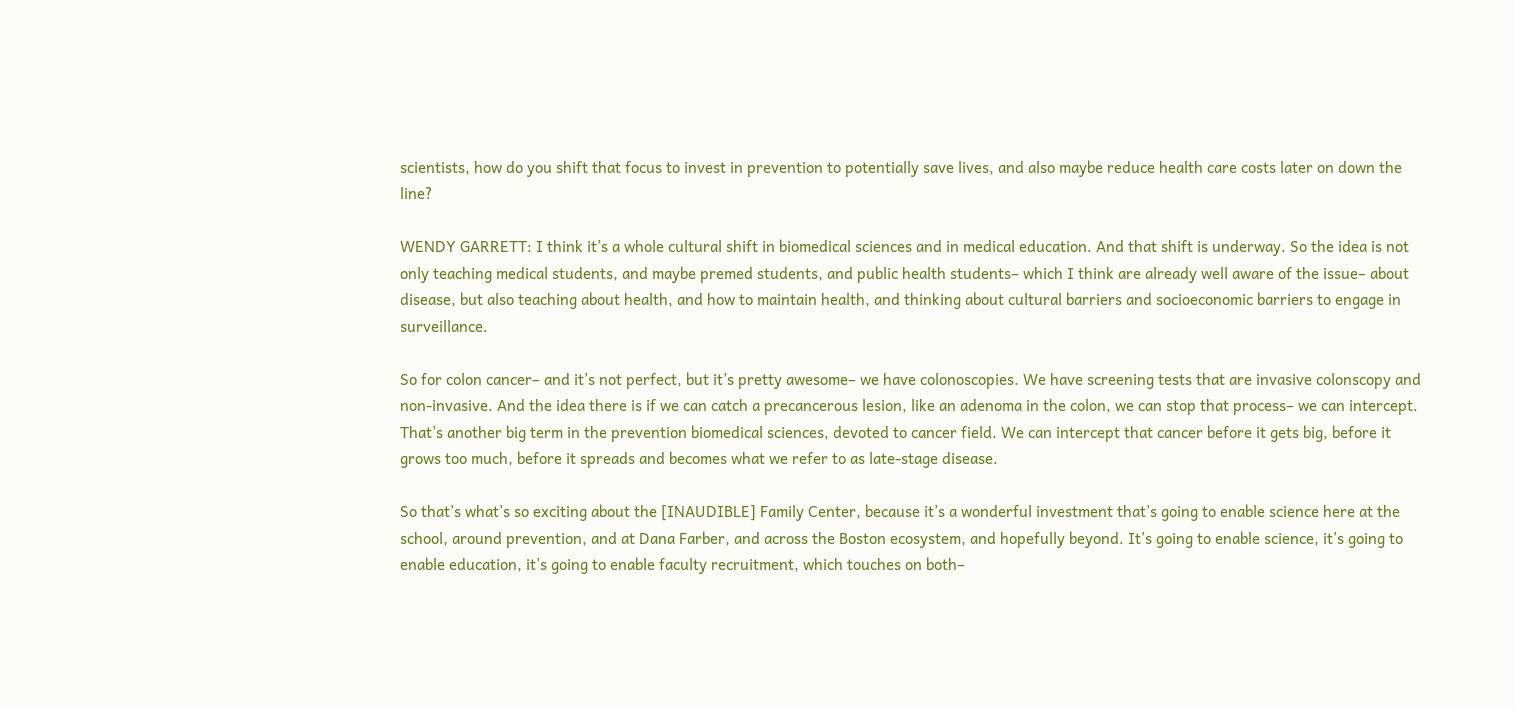scientists, how do you shift that focus to invest in prevention to potentially save lives, and also maybe reduce health care costs later on down the line?

WENDY GARRETT: I think it’s a whole cultural shift in biomedical sciences and in medical education. And that shift is underway. So the idea is not only teaching medical students, and maybe premed students, and public health students– which I think are already well aware of the issue– about disease, but also teaching about health, and how to maintain health, and thinking about cultural barriers and socioeconomic barriers to engage in surveillance.

So for colon cancer– and it’s not perfect, but it’s pretty awesome– we have colonoscopies. We have screening tests that are invasive colonscopy and non-invasive. And the idea there is if we can catch a precancerous lesion, like an adenoma in the colon, we can stop that process– we can intercept. That’s another big term in the prevention biomedical sciences, devoted to cancer field. We can intercept that cancer before it gets big, before it grows too much, before it spreads and becomes what we refer to as late-stage disease.

So that’s what’s so exciting about the [INAUDIBLE] Family Center, because it’s a wonderful investment that’s going to enable science here at the school, around prevention, and at Dana Farber, and across the Boston ecosystem, and hopefully beyond. It’s going to enable science, it’s going to enable education, it’s going to enable faculty recruitment, which touches on both–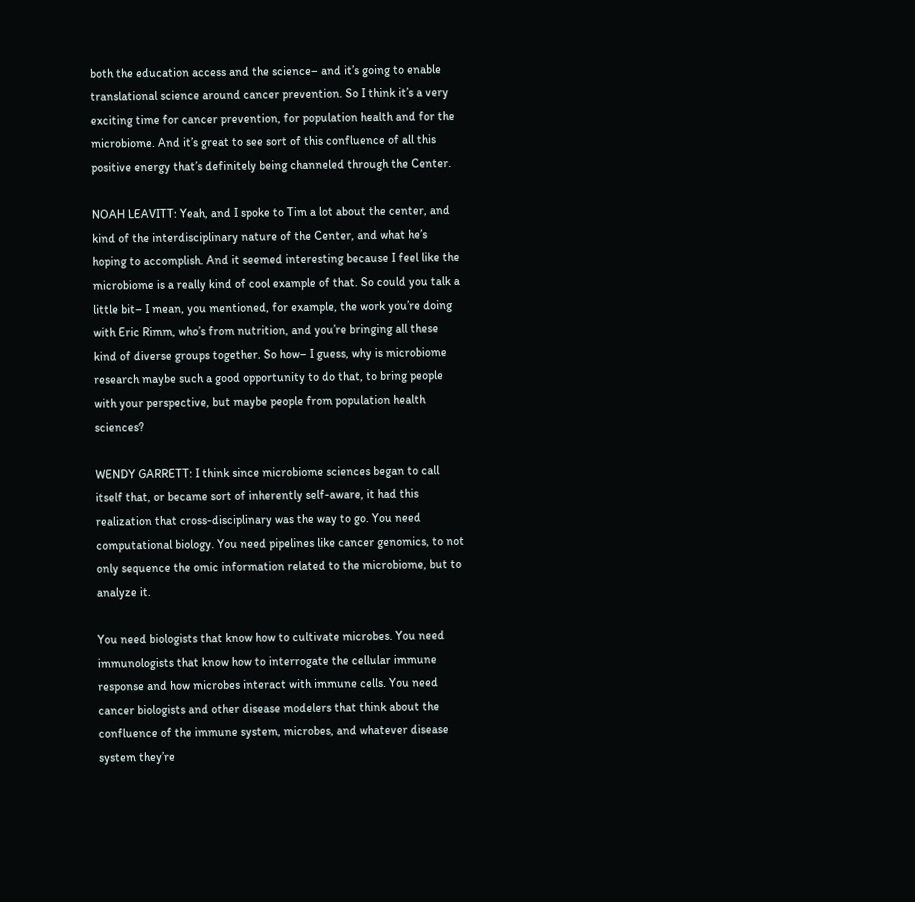both the education access and the science– and it’s going to enable translational science around cancer prevention. So I think it’s a very exciting time for cancer prevention, for population health and for the microbiome. And it’s great to see sort of this confluence of all this positive energy that’s definitely being channeled through the Center.

NOAH LEAVITT: Yeah, and I spoke to Tim a lot about the center, and kind of the interdisciplinary nature of the Center, and what he’s hoping to accomplish. And it seemed interesting because I feel like the microbiome is a really kind of cool example of that. So could you talk a little bit– I mean, you mentioned, for example, the work you’re doing with Eric Rimm, who’s from nutrition, and you’re bringing all these kind of diverse groups together. So how– I guess, why is microbiome research maybe such a good opportunity to do that, to bring people with your perspective, but maybe people from population health sciences?

WENDY GARRETT: I think since microbiome sciences began to call itself that, or became sort of inherently self-aware, it had this realization that cross-disciplinary was the way to go. You need computational biology. You need pipelines like cancer genomics, to not only sequence the omic information related to the microbiome, but to analyze it.

You need biologists that know how to cultivate microbes. You need immunologists that know how to interrogate the cellular immune response and how microbes interact with immune cells. You need cancer biologists and other disease modelers that think about the confluence of the immune system, microbes, and whatever disease system they’re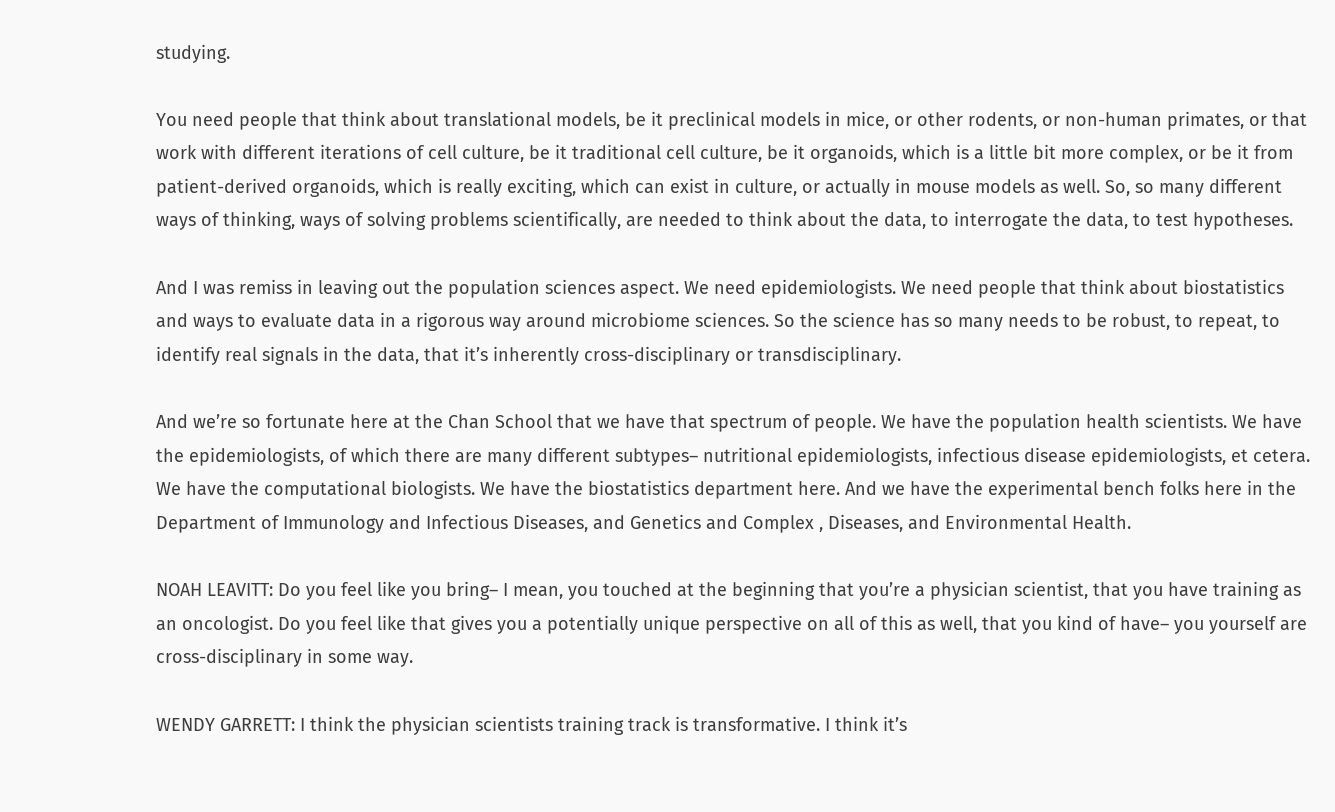studying.

You need people that think about translational models, be it preclinical models in mice, or other rodents, or non-human primates, or that work with different iterations of cell culture, be it traditional cell culture, be it organoids, which is a little bit more complex, or be it from patient-derived organoids, which is really exciting, which can exist in culture, or actually in mouse models as well. So, so many different ways of thinking, ways of solving problems scientifically, are needed to think about the data, to interrogate the data, to test hypotheses.

And I was remiss in leaving out the population sciences aspect. We need epidemiologists. We need people that think about biostatistics and ways to evaluate data in a rigorous way around microbiome sciences. So the science has so many needs to be robust, to repeat, to identify real signals in the data, that it’s inherently cross-disciplinary or transdisciplinary.

And we’re so fortunate here at the Chan School that we have that spectrum of people. We have the population health scientists. We have the epidemiologists, of which there are many different subtypes– nutritional epidemiologists, infectious disease epidemiologists, et cetera. We have the computational biologists. We have the biostatistics department here. And we have the experimental bench folks here in the Department of Immunology and Infectious Diseases, and Genetics and Complex , Diseases, and Environmental Health.

NOAH LEAVITT: Do you feel like you bring– I mean, you touched at the beginning that you’re a physician scientist, that you have training as an oncologist. Do you feel like that gives you a potentially unique perspective on all of this as well, that you kind of have– you yourself are cross-disciplinary in some way.

WENDY GARRETT: I think the physician scientists training track is transformative. I think it’s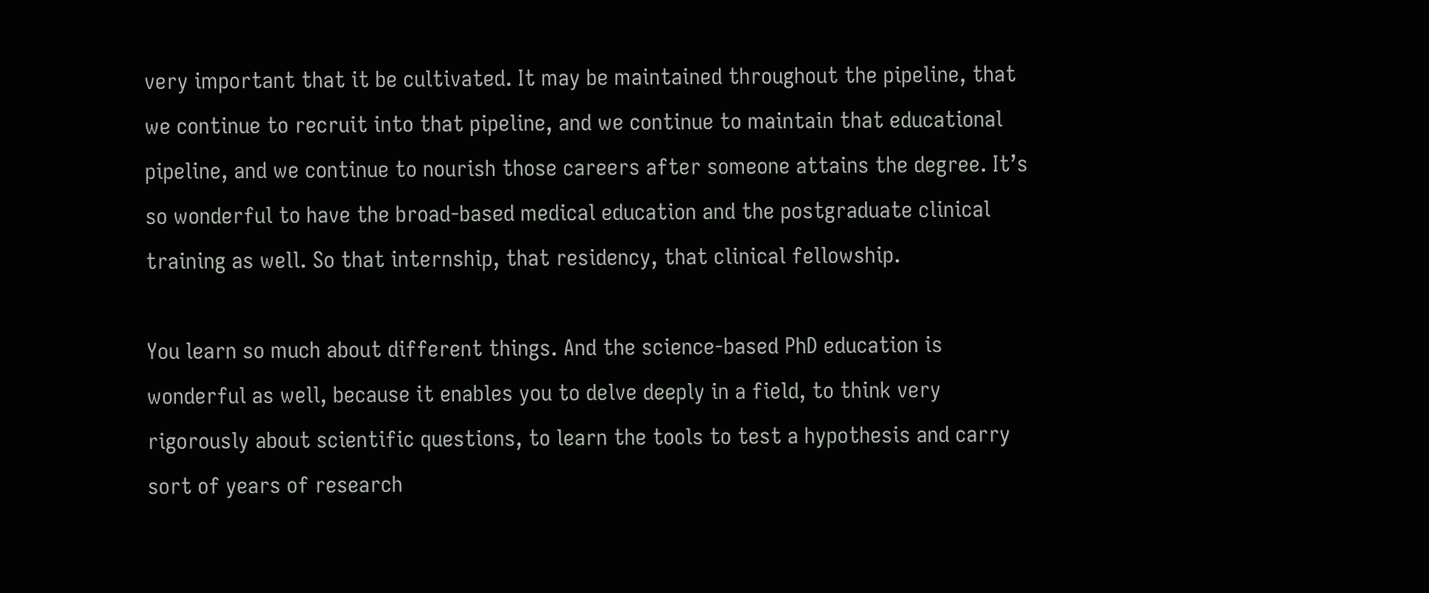very important that it be cultivated. It may be maintained throughout the pipeline, that we continue to recruit into that pipeline, and we continue to maintain that educational pipeline, and we continue to nourish those careers after someone attains the degree. It’s so wonderful to have the broad-based medical education and the postgraduate clinical training as well. So that internship, that residency, that clinical fellowship.

You learn so much about different things. And the science-based PhD education is wonderful as well, because it enables you to delve deeply in a field, to think very rigorously about scientific questions, to learn the tools to test a hypothesis and carry sort of years of research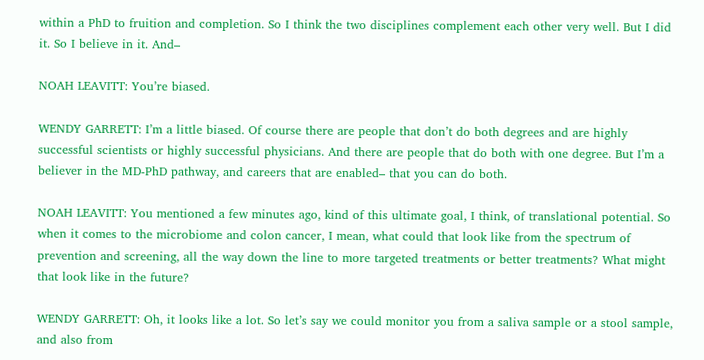within a PhD to fruition and completion. So I think the two disciplines complement each other very well. But I did it. So I believe in it. And–

NOAH LEAVITT: You’re biased.

WENDY GARRETT: I’m a little biased. Of course there are people that don’t do both degrees and are highly successful scientists or highly successful physicians. And there are people that do both with one degree. But I’m a believer in the MD-PhD pathway, and careers that are enabled– that you can do both.

NOAH LEAVITT: You mentioned a few minutes ago, kind of this ultimate goal, I think, of translational potential. So when it comes to the microbiome and colon cancer, I mean, what could that look like from the spectrum of prevention and screening, all the way down the line to more targeted treatments or better treatments? What might that look like in the future?

WENDY GARRETT: Oh, it looks like a lot. So let’s say we could monitor you from a saliva sample or a stool sample, and also from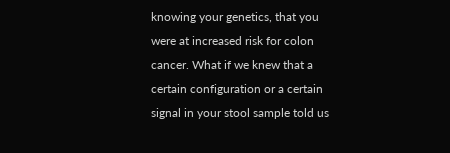knowing your genetics, that you were at increased risk for colon cancer. What if we knew that a certain configuration or a certain signal in your stool sample told us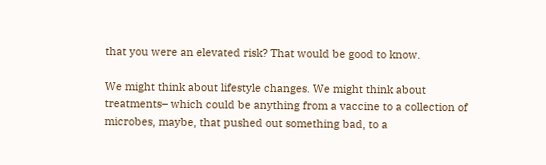that you were an elevated risk? That would be good to know.

We might think about lifestyle changes. We might think about treatments– which could be anything from a vaccine to a collection of microbes, maybe, that pushed out something bad, to a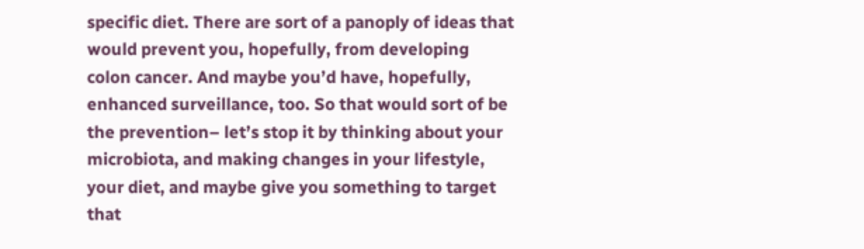specific diet. There are sort of a panoply of ideas that would prevent you, hopefully, from developing colon cancer. And maybe you’d have, hopefully, enhanced surveillance, too. So that would sort of be the prevention– let’s stop it by thinking about your microbiota, and making changes in your lifestyle, your diet, and maybe give you something to target that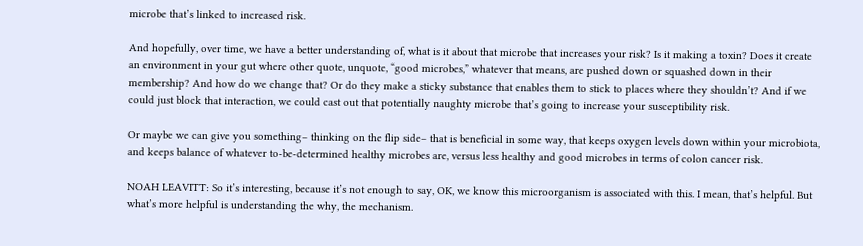microbe that’s linked to increased risk.

And hopefully, over time, we have a better understanding of, what is it about that microbe that increases your risk? Is it making a toxin? Does it create an environment in your gut where other quote, unquote, “good microbes,” whatever that means, are pushed down or squashed down in their membership? And how do we change that? Or do they make a sticky substance that enables them to stick to places where they shouldn’t? And if we could just block that interaction, we could cast out that potentially naughty microbe that’s going to increase your susceptibility risk.

Or maybe we can give you something– thinking on the flip side– that is beneficial in some way, that keeps oxygen levels down within your microbiota, and keeps balance of whatever to-be-determined healthy microbes are, versus less healthy and good microbes in terms of colon cancer risk.

NOAH LEAVITT: So it’s interesting, because it’s not enough to say, OK, we know this microorganism is associated with this. I mean, that’s helpful. But what’s more helpful is understanding the why, the mechanism.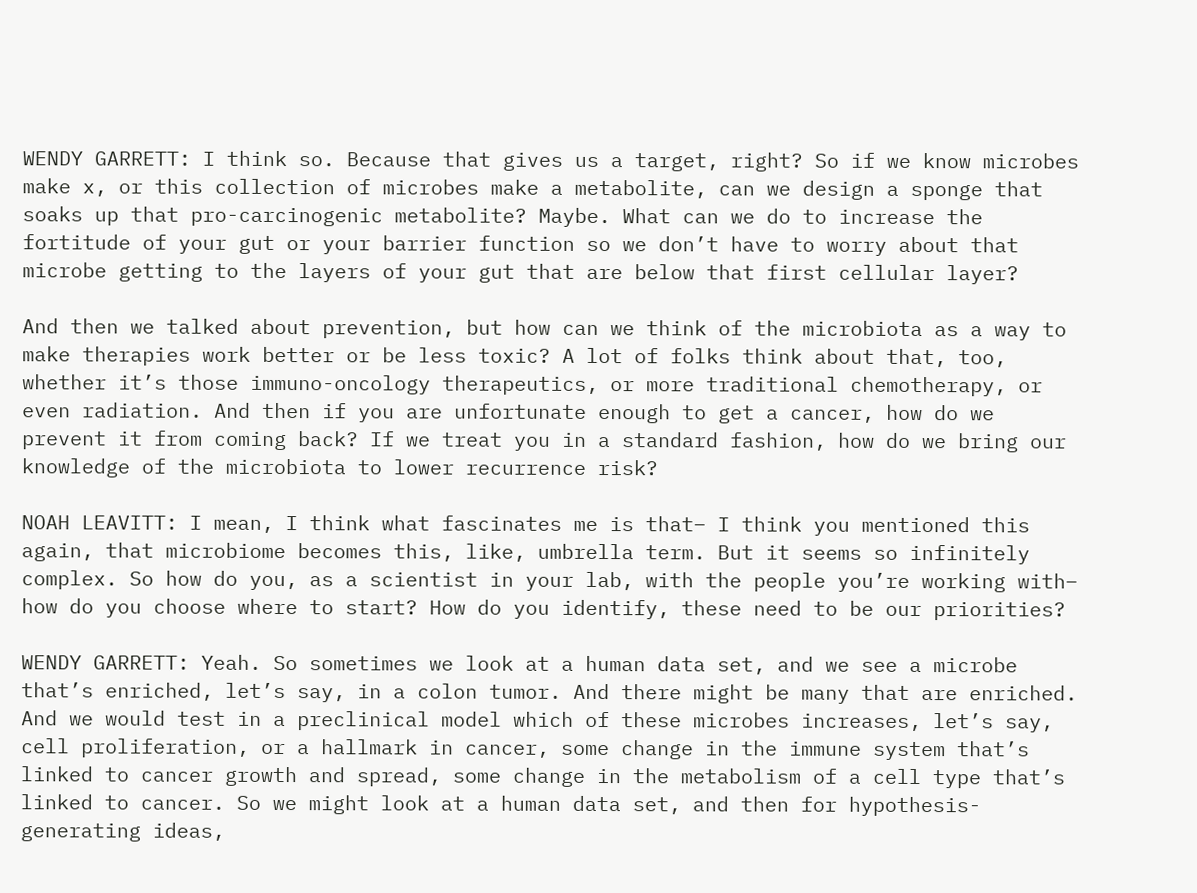WENDY GARRETT: I think so. Because that gives us a target, right? So if we know microbes make x, or this collection of microbes make a metabolite, can we design a sponge that soaks up that pro-carcinogenic metabolite? Maybe. What can we do to increase the fortitude of your gut or your barrier function so we don’t have to worry about that microbe getting to the layers of your gut that are below that first cellular layer?

And then we talked about prevention, but how can we think of the microbiota as a way to make therapies work better or be less toxic? A lot of folks think about that, too, whether it’s those immuno-oncology therapeutics, or more traditional chemotherapy, or even radiation. And then if you are unfortunate enough to get a cancer, how do we prevent it from coming back? If we treat you in a standard fashion, how do we bring our knowledge of the microbiota to lower recurrence risk?

NOAH LEAVITT: I mean, I think what fascinates me is that– I think you mentioned this again, that microbiome becomes this, like, umbrella term. But it seems so infinitely complex. So how do you, as a scientist in your lab, with the people you’re working with– how do you choose where to start? How do you identify, these need to be our priorities?

WENDY GARRETT: Yeah. So sometimes we look at a human data set, and we see a microbe that’s enriched, let’s say, in a colon tumor. And there might be many that are enriched. And we would test in a preclinical model which of these microbes increases, let’s say, cell proliferation, or a hallmark in cancer, some change in the immune system that’s linked to cancer growth and spread, some change in the metabolism of a cell type that’s linked to cancer. So we might look at a human data set, and then for hypothesis-generating ideas,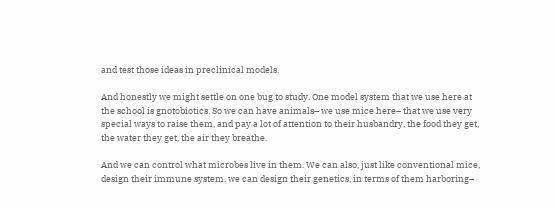and test those ideas in preclinical models.

And honestly we might settle on one bug to study. One model system that we use here at the school is gnotobiotics. So we can have animals– we use mice here– that we use very special ways to raise them, and pay a lot of attention to their husbandry, the food they get, the water they get, the air they breathe.

And we can control what microbes live in them. We can also, just like conventional mice, design their immune system, we can design their genetics, in terms of them harboring–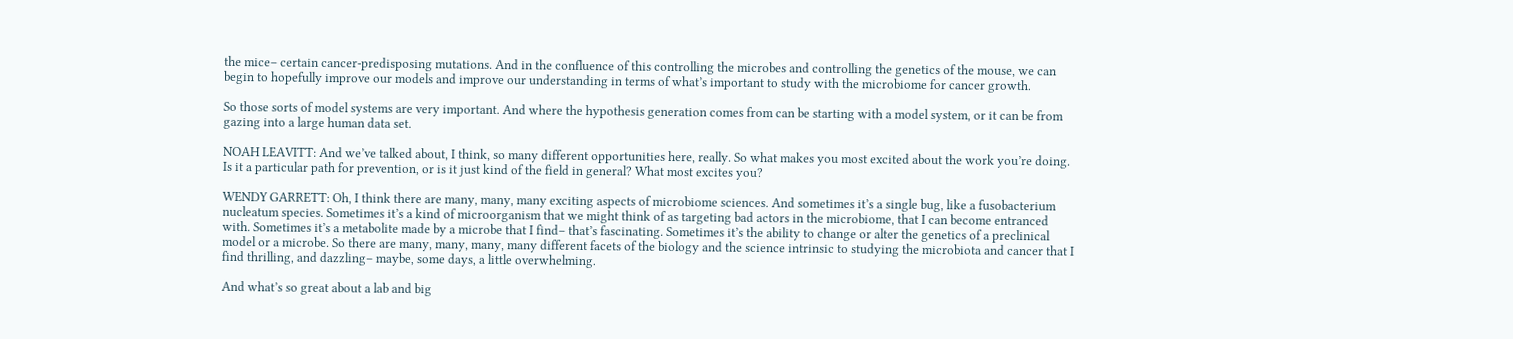the mice– certain cancer-predisposing mutations. And in the confluence of this controlling the microbes and controlling the genetics of the mouse, we can begin to hopefully improve our models and improve our understanding in terms of what’s important to study with the microbiome for cancer growth.

So those sorts of model systems are very important. And where the hypothesis generation comes from can be starting with a model system, or it can be from gazing into a large human data set.

NOAH LEAVITT: And we’ve talked about, I think, so many different opportunities here, really. So what makes you most excited about the work you’re doing. Is it a particular path for prevention, or is it just kind of the field in general? What most excites you?

WENDY GARRETT: Oh, I think there are many, many, many exciting aspects of microbiome sciences. And sometimes it’s a single bug, like a fusobacterium nucleatum species. Sometimes it’s a kind of microorganism that we might think of as targeting bad actors in the microbiome, that I can become entranced with. Sometimes it’s a metabolite made by a microbe that I find– that’s fascinating. Sometimes it’s the ability to change or alter the genetics of a preclinical model or a microbe. So there are many, many, many, many different facets of the biology and the science intrinsic to studying the microbiota and cancer that I find thrilling, and dazzling– maybe, some days, a little overwhelming.

And what’s so great about a lab and big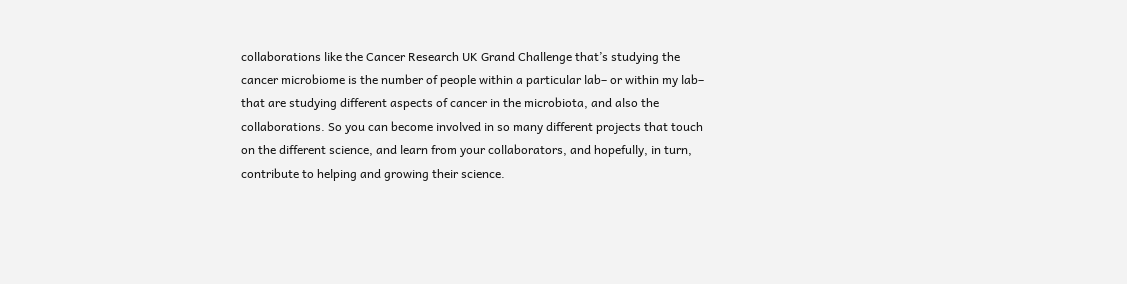collaborations like the Cancer Research UK Grand Challenge that’s studying the cancer microbiome is the number of people within a particular lab– or within my lab– that are studying different aspects of cancer in the microbiota, and also the collaborations. So you can become involved in so many different projects that touch on the different science, and learn from your collaborators, and hopefully, in turn, contribute to helping and growing their science.